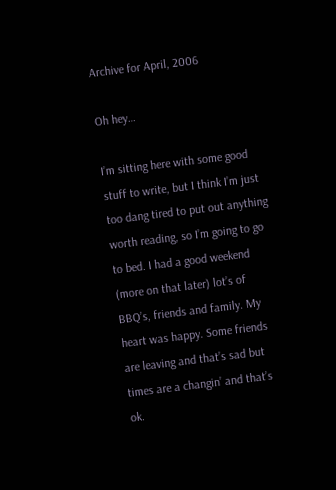Archive for April, 2006

Oh hey…

I’m sitting here with some good stuff to write, but I think I’m just too dang tired to put out anything worth reading, so I’m going to go to bed. I had a good weekend (more on that later) lot’s of BBQ’s, friends and family. My heart was happy. Some friends are leaving and that’s sad but times are a changin’ and that’s ok.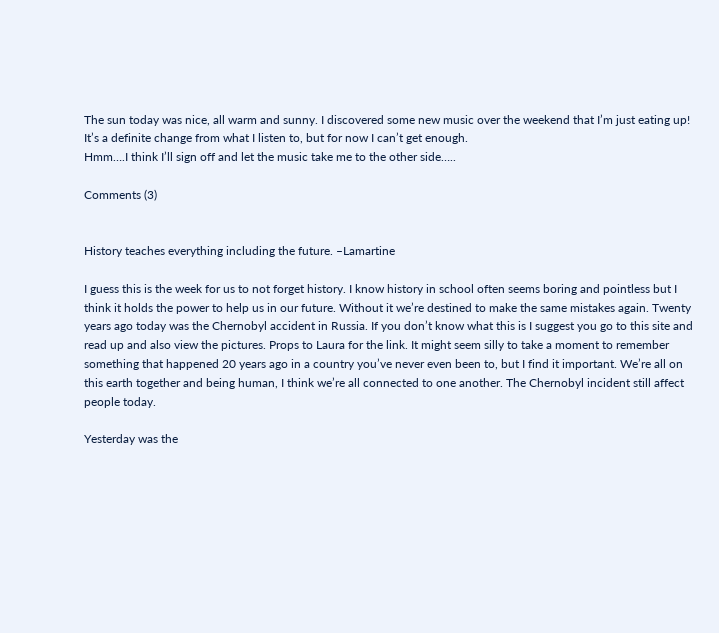The sun today was nice, all warm and sunny. I discovered some new music over the weekend that I’m just eating up! It’s a definite change from what I listen to, but for now I can’t get enough.
Hmm….I think I’ll sign off and let the music take me to the other side…..

Comments (3)


History teaches everything including the future. –Lamartine

I guess this is the week for us to not forget history. I know history in school often seems boring and pointless but I think it holds the power to help us in our future. Without it we’re destined to make the same mistakes again. Twenty years ago today was the Chernobyl accident in Russia. If you don’t know what this is I suggest you go to this site and read up and also view the pictures. Props to Laura for the link. It might seem silly to take a moment to remember something that happened 20 years ago in a country you’ve never even been to, but I find it important. We’re all on this earth together and being human, I think we’re all connected to one another. The Chernobyl incident still affect people today.

Yesterday was the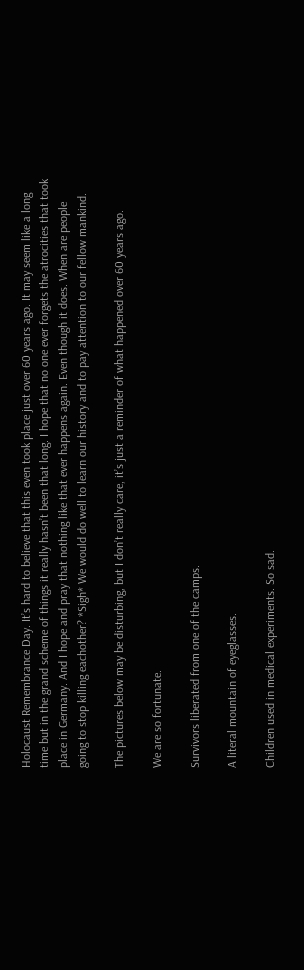Holocaust Remembrance Day. It’s hard to believe that this even took place just over 60 years ago. It may seem like a long time but in the grand scheme of things it really hasn’t been that long. I hope that no one ever forgets the atrocities that took place in Germany. And I hope and pray that nothing like that ever happens again. Even though it does. When are people going to stop killing eachother? *Sigh* We would do well to learn our history and to pay attention to our fellow mankind.

The pictures below may be disturbing, but I don’t really care, it’s just a reminder of what happened over 60 years ago.

We are so fortunate.

Survivors liberated from one of the camps.

A literal mountain of eyeglasses.

Children used in medical experiments. So sad.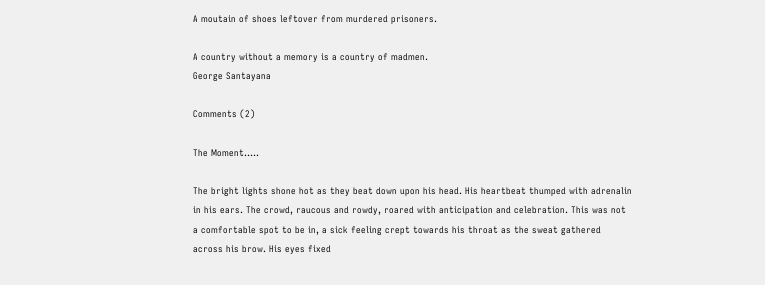A moutain of shoes leftover from murdered prisoners.

A country without a memory is a country of madmen.
George Santayana

Comments (2)

The Moment…..

The bright lights shone hot as they beat down upon his head. His heartbeat thumped with adrenalin in his ears. The crowd, raucous and rowdy, roared with anticipation and celebration. This was not a comfortable spot to be in, a sick feeling crept towards his throat as the sweat gathered across his brow. His eyes fixed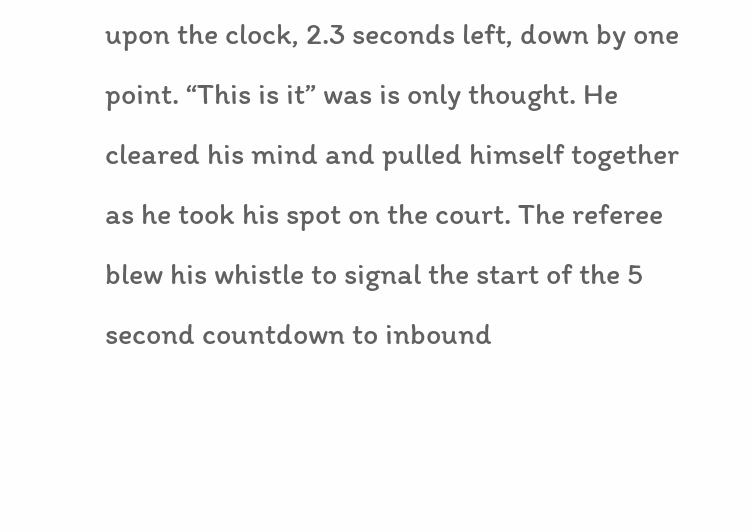upon the clock, 2.3 seconds left, down by one point. “This is it” was is only thought. He cleared his mind and pulled himself together as he took his spot on the court. The referee blew his whistle to signal the start of the 5 second countdown to inbound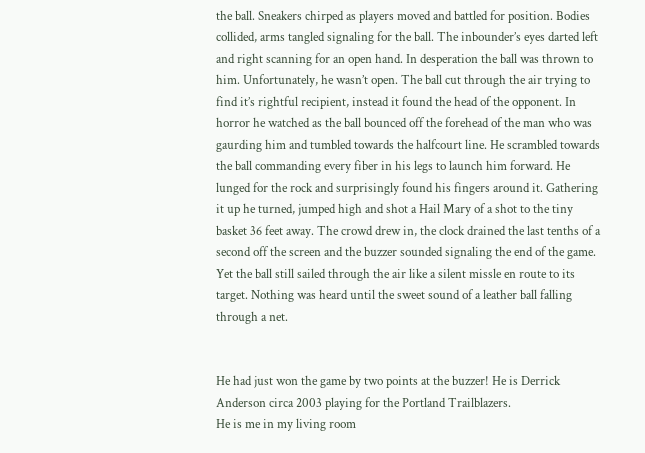the ball. Sneakers chirped as players moved and battled for position. Bodies collided, arms tangled signaling for the ball. The inbounder’s eyes darted left and right scanning for an open hand. In desperation the ball was thrown to him. Unfortunately, he wasn’t open. The ball cut through the air trying to find it’s rightful recipient, instead it found the head of the opponent. In horror he watched as the ball bounced off the forehead of the man who was gaurding him and tumbled towards the halfcourt line. He scrambled towards the ball commanding every fiber in his legs to launch him forward. He lunged for the rock and surprisingly found his fingers around it. Gathering it up he turned, jumped high and shot a Hail Mary of a shot to the tiny basket 36 feet away. The crowd drew in, the clock drained the last tenths of a second off the screen and the buzzer sounded signaling the end of the game. Yet the ball still sailed through the air like a silent missle en route to its target. Nothing was heard until the sweet sound of a leather ball falling through a net.


He had just won the game by two points at the buzzer! He is Derrick Anderson circa 2003 playing for the Portland Trailblazers.
He is me in my living room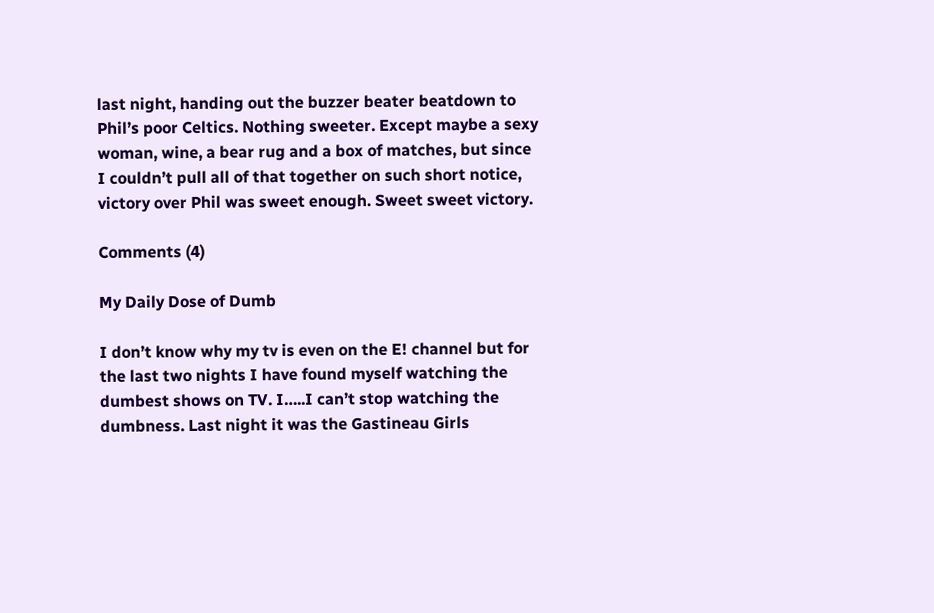last night, handing out the buzzer beater beatdown to Phil’s poor Celtics. Nothing sweeter. Except maybe a sexy woman, wine, a bear rug and a box of matches, but since I couldn’t pull all of that together on such short notice, victory over Phil was sweet enough. Sweet sweet victory.

Comments (4)

My Daily Dose of Dumb

I don’t know why my tv is even on the E! channel but for the last two nights I have found myself watching the dumbest shows on TV. I…..I can’t stop watching the dumbness. Last night it was the Gastineau Girls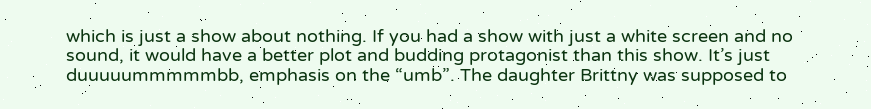which is just a show about nothing. If you had a show with just a white screen and no sound, it would have a better plot and budding protagonist than this show. It’s just duuuuummmmmbb, emphasis on the “umb”. The daughter Brittny was supposed to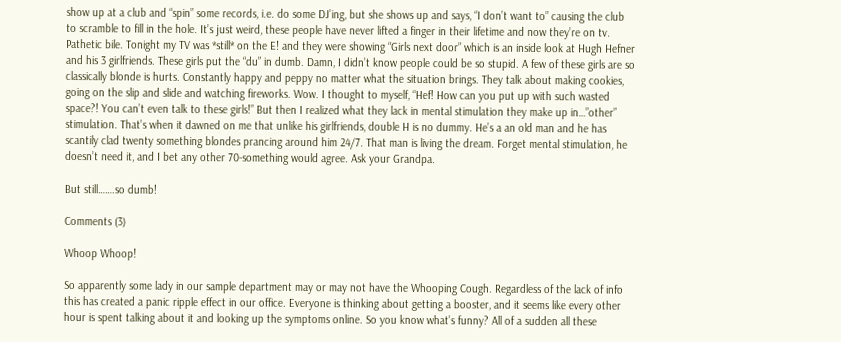show up at a club and “spin” some records, i.e. do some DJ’ing, but she shows up and says, “I don’t want to” causing the club to scramble to fill in the hole. It’s just weird, these people have never lifted a finger in their lifetime and now they’re on tv. Pathetic bile. Tonight my TV was *still* on the E! and they were showing “Girls next door” which is an inside look at Hugh Hefner and his 3 girlfriends. These girls put the “du” in dumb. Damn, I didn’t know people could be so stupid. A few of these girls are so classically blonde is hurts. Constantly happy and peppy no matter what the situation brings. They talk about making cookies, going on the slip and slide and watching fireworks. Wow. I thought to myself, “Hef! How can you put up with such wasted space?! You can’t even talk to these girls!” But then I realized what they lack in mental stimulation they make up in…”other” stimulation. That’s when it dawned on me that unlike his girlfriends, double H is no dummy. He’s a an old man and he has scantily clad twenty something blondes prancing around him 24/7. That man is living the dream. Forget mental stimulation, he doesn’t need it, and I bet any other 70-something would agree. Ask your Grandpa.

But still…….so dumb!

Comments (3)

Whoop Whoop!

So apparently some lady in our sample department may or may not have the Whooping Cough. Regardless of the lack of info this has created a panic ripple effect in our office. Everyone is thinking about getting a booster, and it seems like every other hour is spent talking about it and looking up the symptoms online. So you know what’s funny? All of a sudden all these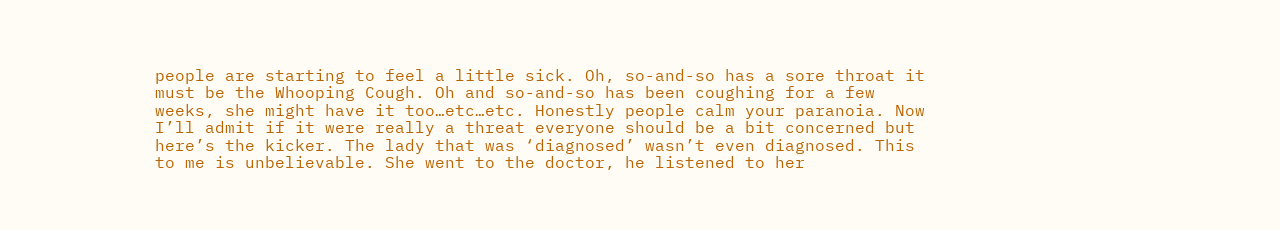people are starting to feel a little sick. Oh, so-and-so has a sore throat it must be the Whooping Cough. Oh and so-and-so has been coughing for a few weeks, she might have it too…etc…etc. Honestly people calm your paranoia. Now I’ll admit if it were really a threat everyone should be a bit concerned but here’s the kicker. The lady that was ‘diagnosed’ wasn’t even diagnosed. This to me is unbelievable. She went to the doctor, he listened to her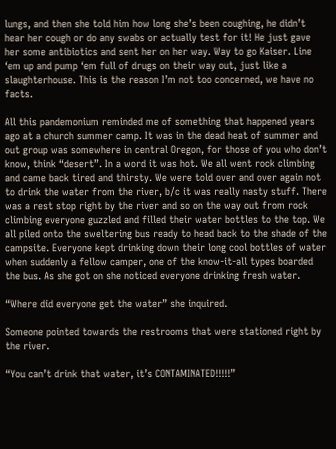lungs, and then she told him how long she’s been coughing, he didn’t hear her cough or do any swabs or actually test for it! He just gave her some antibiotics and sent her on her way. Way to go Kaiser. Line ‘em up and pump ‘em full of drugs on their way out, just like a slaughterhouse. This is the reason I’m not too concerned, we have no facts.

All this pandemonium reminded me of something that happened years ago at a church summer camp. It was in the dead heat of summer and out group was somewhere in central Oregon, for those of you who don’t know, think “desert”. In a word it was hot. We all went rock climbing and came back tired and thirsty. We were told over and over again not to drink the water from the river, b/c it was really nasty stuff. There was a rest stop right by the river and so on the way out from rock climbing everyone guzzled and filled their water bottles to the top. We all piled onto the sweltering bus ready to head back to the shade of the campsite. Everyone kept drinking down their long cool bottles of water when suddenly a fellow camper, one of the know-it-all types boarded the bus. As she got on she noticed everyone drinking fresh water.

“Where did everyone get the water” she inquired.

Someone pointed towards the restrooms that were stationed right by the river.

“You can’t drink that water, it’s CONTAMINATED!!!!!”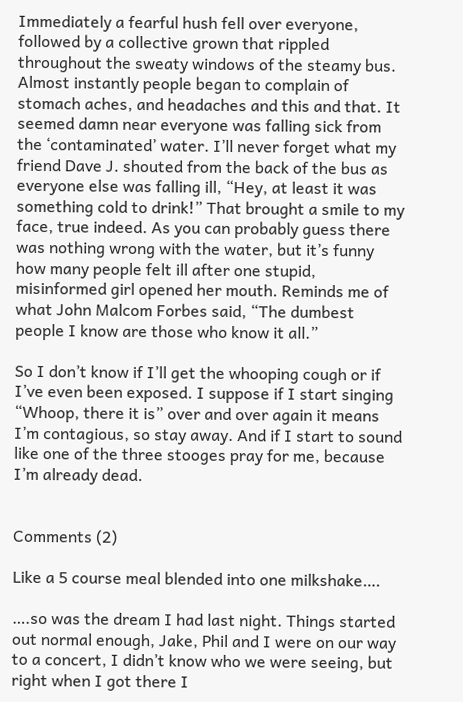Immediately a fearful hush fell over everyone, followed by a collective grown that rippled throughout the sweaty windows of the steamy bus. Almost instantly people began to complain of stomach aches, and headaches and this and that. It seemed damn near everyone was falling sick from the ‘contaminated’ water. I’ll never forget what my friend Dave J. shouted from the back of the bus as everyone else was falling ill, “Hey, at least it was something cold to drink!” That brought a smile to my face, true indeed. As you can probably guess there was nothing wrong with the water, but it’s funny how many people felt ill after one stupid, misinformed girl opened her mouth. Reminds me of what John Malcom Forbes said, “The dumbest people I know are those who know it all.”

So I don’t know if I’ll get the whooping cough or if I’ve even been exposed. I suppose if I start singing “Whoop, there it is” over and over again it means I’m contagious, so stay away. And if I start to sound like one of the three stooges pray for me, because I’m already dead.


Comments (2)

Like a 5 course meal blended into one milkshake….

….so was the dream I had last night. Things started out normal enough, Jake, Phil and I were on our way to a concert, I didn’t know who we were seeing, but right when I got there I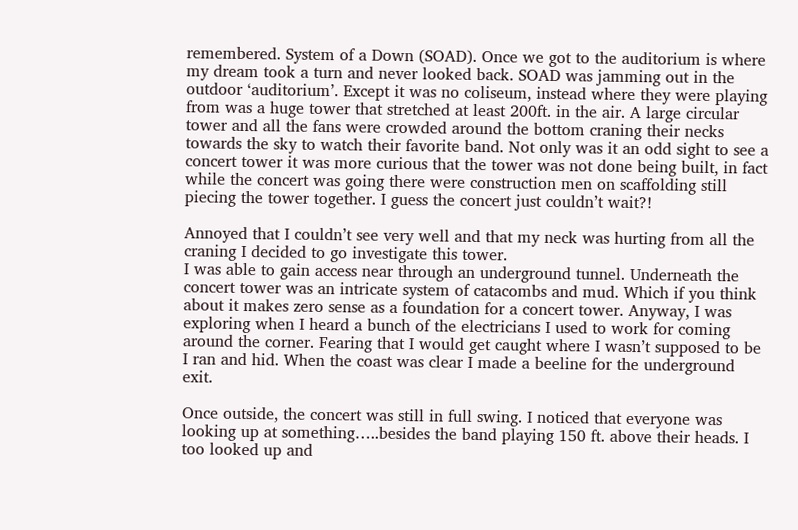remembered. System of a Down (SOAD). Once we got to the auditorium is where my dream took a turn and never looked back. SOAD was jamming out in the outdoor ‘auditorium’. Except it was no coliseum, instead where they were playing from was a huge tower that stretched at least 200ft. in the air. A large circular tower and all the fans were crowded around the bottom craning their necks towards the sky to watch their favorite band. Not only was it an odd sight to see a concert tower it was more curious that the tower was not done being built, in fact while the concert was going there were construction men on scaffolding still piecing the tower together. I guess the concert just couldn’t wait?!

Annoyed that I couldn’t see very well and that my neck was hurting from all the craning I decided to go investigate this tower.
I was able to gain access near through an underground tunnel. Underneath the concert tower was an intricate system of catacombs and mud. Which if you think about it makes zero sense as a foundation for a concert tower. Anyway, I was exploring when I heard a bunch of the electricians I used to work for coming around the corner. Fearing that I would get caught where I wasn’t supposed to be I ran and hid. When the coast was clear I made a beeline for the underground exit.

Once outside, the concert was still in full swing. I noticed that everyone was looking up at something…..besides the band playing 150 ft. above their heads. I too looked up and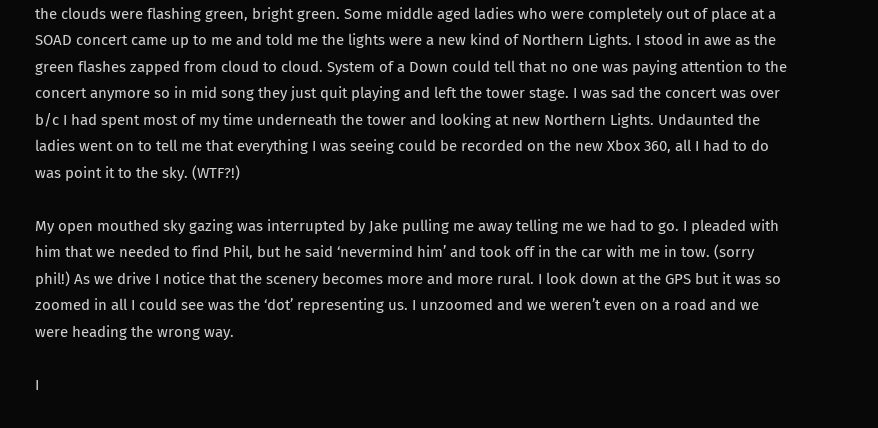the clouds were flashing green, bright green. Some middle aged ladies who were completely out of place at a SOAD concert came up to me and told me the lights were a new kind of Northern Lights. I stood in awe as the green flashes zapped from cloud to cloud. System of a Down could tell that no one was paying attention to the concert anymore so in mid song they just quit playing and left the tower stage. I was sad the concert was over b/c I had spent most of my time underneath the tower and looking at new Northern Lights. Undaunted the ladies went on to tell me that everything I was seeing could be recorded on the new Xbox 360, all I had to do was point it to the sky. (WTF?!)

My open mouthed sky gazing was interrupted by Jake pulling me away telling me we had to go. I pleaded with him that we needed to find Phil, but he said ‘nevermind him’ and took off in the car with me in tow. (sorry phil!) As we drive I notice that the scenery becomes more and more rural. I look down at the GPS but it was so zoomed in all I could see was the ‘dot’ representing us. I unzoomed and we weren’t even on a road and we were heading the wrong way.

I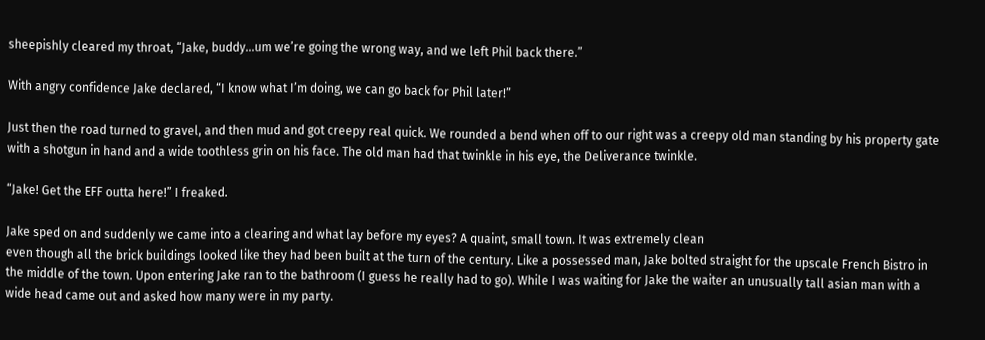sheepishly cleared my throat, “Jake, buddy…um we’re going the wrong way, and we left Phil back there.”

With angry confidence Jake declared, “I know what I’m doing, we can go back for Phil later!”

Just then the road turned to gravel, and then mud and got creepy real quick. We rounded a bend when off to our right was a creepy old man standing by his property gate with a shotgun in hand and a wide toothless grin on his face. The old man had that twinkle in his eye, the Deliverance twinkle.

“Jake! Get the EFF outta here!” I freaked.

Jake sped on and suddenly we came into a clearing and what lay before my eyes? A quaint, small town. It was extremely clean
even though all the brick buildings looked like they had been built at the turn of the century. Like a possessed man, Jake bolted straight for the upscale French Bistro in the middle of the town. Upon entering Jake ran to the bathroom (I guess he really had to go). While I was waiting for Jake the waiter an unusually tall asian man with a wide head came out and asked how many were in my party.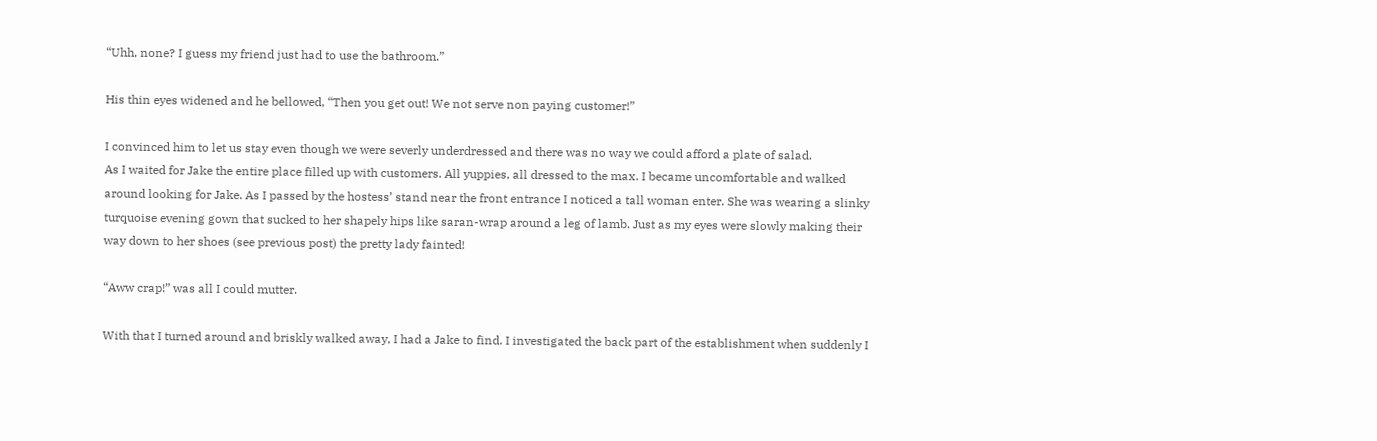“Uhh, none? I guess my friend just had to use the bathroom.”

His thin eyes widened and he bellowed, “Then you get out! We not serve non paying customer!”

I convinced him to let us stay even though we were severly underdressed and there was no way we could afford a plate of salad.
As I waited for Jake the entire place filled up with customers. All yuppies, all dressed to the max. I became uncomfortable and walked around looking for Jake. As I passed by the hostess’ stand near the front entrance I noticed a tall woman enter. She was wearing a slinky turquoise evening gown that sucked to her shapely hips like saran-wrap around a leg of lamb. Just as my eyes were slowly making their way down to her shoes (see previous post) the pretty lady fainted!

“Aww crap!” was all I could mutter.

With that I turned around and briskly walked away, I had a Jake to find. I investigated the back part of the establishment when suddenly I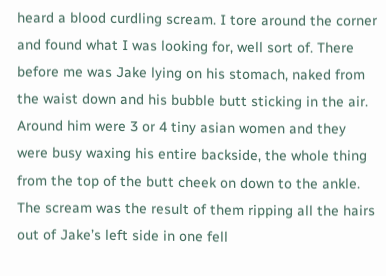heard a blood curdling scream. I tore around the corner and found what I was looking for, well sort of. There before me was Jake lying on his stomach, naked from the waist down and his bubble butt sticking in the air. Around him were 3 or 4 tiny asian women and they were busy waxing his entire backside, the whole thing from the top of the butt cheek on down to the ankle. The scream was the result of them ripping all the hairs out of Jake’s left side in one fell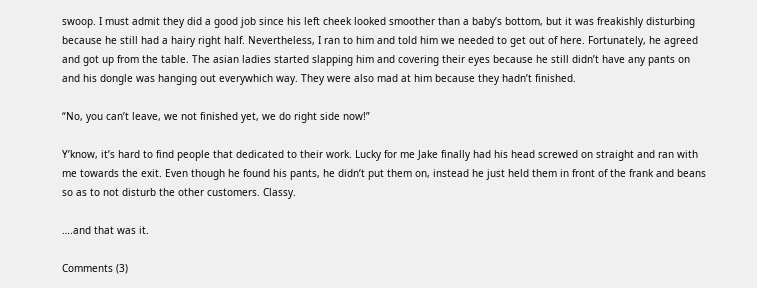swoop. I must admit they did a good job since his left cheek looked smoother than a baby’s bottom, but it was freakishly disturbing because he still had a hairy right half. Nevertheless, I ran to him and told him we needed to get out of here. Fortunately, he agreed and got up from the table. The asian ladies started slapping him and covering their eyes because he still didn’t have any pants on and his dongle was hanging out everywhich way. They were also mad at him because they hadn’t finished.

“No, you can’t leave, we not finished yet, we do right side now!”

Y’know, it’s hard to find people that dedicated to their work. Lucky for me Jake finally had his head screwed on straight and ran with me towards the exit. Even though he found his pants, he didn’t put them on, instead he just held them in front of the frank and beans so as to not disturb the other customers. Classy.

….and that was it.

Comments (3)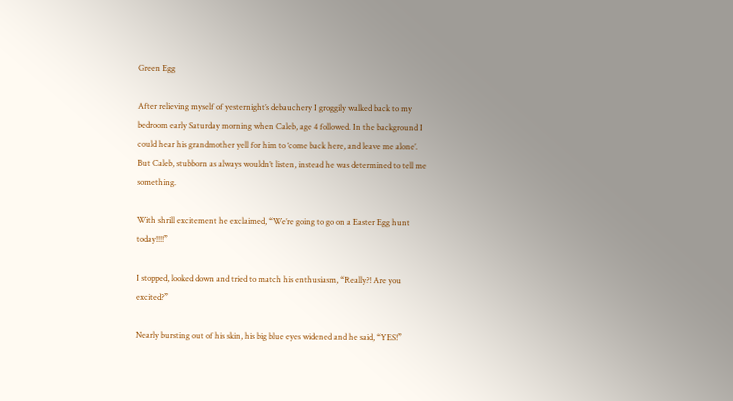Green Egg

After relieving myself of yesternight’s debauchery I groggily walked back to my bedroom early Saturday morning when Caleb, age 4 followed. In the background I could hear his grandmother yell for him to ‘come back here, and leave me alone’. But Caleb, stubborn as always wouldn’t listen, instead he was determined to tell me something.

With shrill excitement he exclaimed, “We’re going to go on a Easter Egg hunt today!!!!”

I stopped, looked down and tried to match his enthusiasm, “Really?! Are you excited?”

Nearly bursting out of his skin, his big blue eyes widened and he said, “YES!”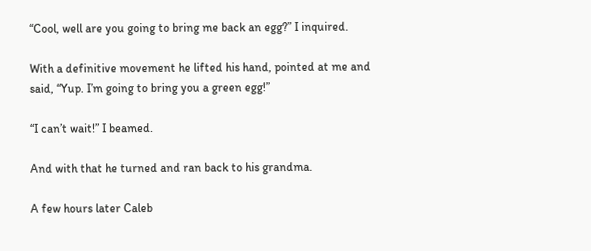“Cool, well are you going to bring me back an egg?” I inquired.

With a definitive movement he lifted his hand, pointed at me and said, “Yup. I’m going to bring you a green egg!”

“I can’t wait!” I beamed.

And with that he turned and ran back to his grandma.

A few hours later Caleb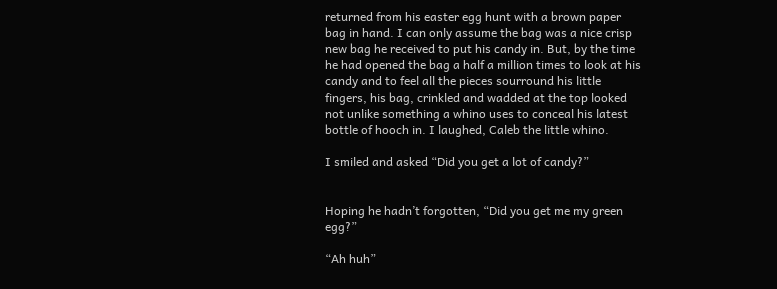returned from his easter egg hunt with a brown paper bag in hand. I can only assume the bag was a nice crisp new bag he received to put his candy in. But, by the time he had opened the bag a half a million times to look at his candy and to feel all the pieces sourround his little fingers, his bag, crinkled and wadded at the top looked not unlike something a whino uses to conceal his latest bottle of hooch in. I laughed, Caleb the little whino.

I smiled and asked “Did you get a lot of candy?”


Hoping he hadn’t forgotten, “Did you get me my green egg?”

“Ah huh”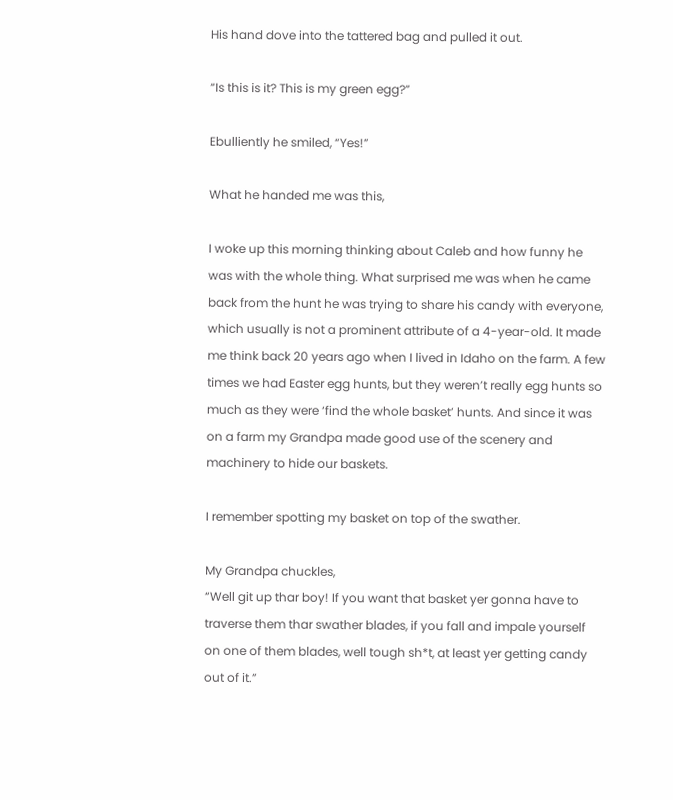His hand dove into the tattered bag and pulled it out.

“Is this is it? This is my green egg?”

Ebulliently he smiled, “Yes!”

What he handed me was this,

I woke up this morning thinking about Caleb and how funny he was with the whole thing. What surprised me was when he came back from the hunt he was trying to share his candy with everyone, which usually is not a prominent attribute of a 4-year-old. It made me think back 20 years ago when I lived in Idaho on the farm. A few times we had Easter egg hunts, but they weren’t really egg hunts so much as they were ‘find the whole basket’ hunts. And since it was on a farm my Grandpa made good use of the scenery and machinery to hide our baskets.

I remember spotting my basket on top of the swather.

My Grandpa chuckles,
“Well git up thar boy! If you want that basket yer gonna have to traverse them thar swather blades, if you fall and impale yourself on one of them blades, well tough sh*t, at least yer getting candy out of it.”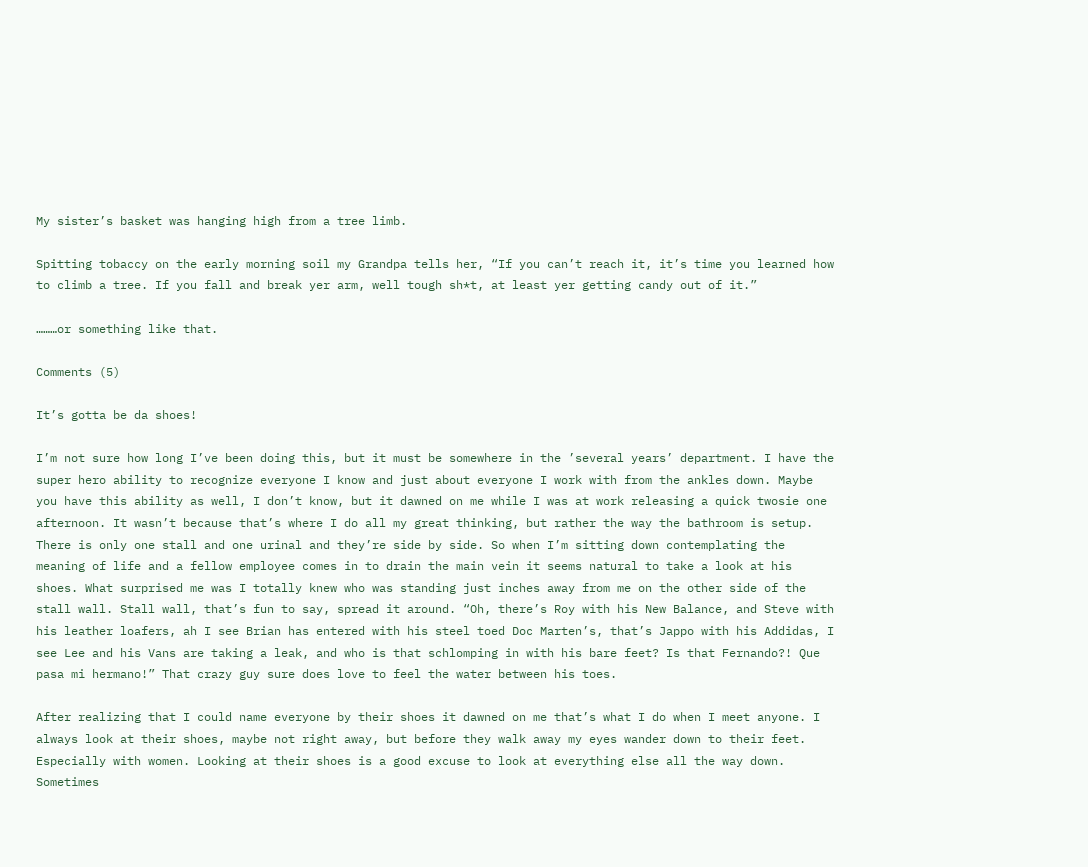My sister’s basket was hanging high from a tree limb.

Spitting tobaccy on the early morning soil my Grandpa tells her, “If you can’t reach it, it’s time you learned how to climb a tree. If you fall and break yer arm, well tough sh*t, at least yer getting candy out of it.”

………or something like that.

Comments (5)

It’s gotta be da shoes!

I’m not sure how long I’ve been doing this, but it must be somewhere in the ’several years’ department. I have the super hero ability to recognize everyone I know and just about everyone I work with from the ankles down. Maybe you have this ability as well, I don’t know, but it dawned on me while I was at work releasing a quick twosie one afternoon. It wasn’t because that’s where I do all my great thinking, but rather the way the bathroom is setup. There is only one stall and one urinal and they’re side by side. So when I’m sitting down contemplating the meaning of life and a fellow employee comes in to drain the main vein it seems natural to take a look at his shoes. What surprised me was I totally knew who was standing just inches away from me on the other side of the stall wall. Stall wall, that’s fun to say, spread it around. “Oh, there’s Roy with his New Balance, and Steve with his leather loafers, ah I see Brian has entered with his steel toed Doc Marten’s, that’s Jappo with his Addidas, I see Lee and his Vans are taking a leak, and who is that schlomping in with his bare feet? Is that Fernando?! Que pasa mi hermano!” That crazy guy sure does love to feel the water between his toes.

After realizing that I could name everyone by their shoes it dawned on me that’s what I do when I meet anyone. I always look at their shoes, maybe not right away, but before they walk away my eyes wander down to their feet. Especially with women. Looking at their shoes is a good excuse to look at everything else all the way down. Sometimes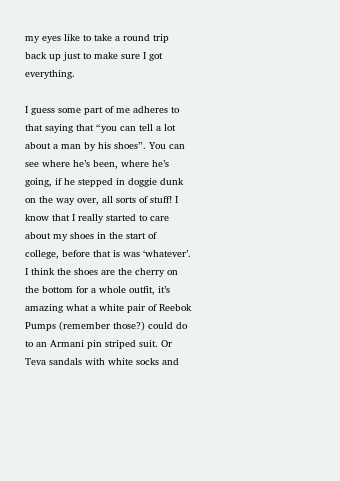my eyes like to take a round trip back up just to make sure I got everything.

I guess some part of me adheres to that saying that “you can tell a lot about a man by his shoes”. You can see where he’s been, where he’s going, if he stepped in doggie dunk on the way over, all sorts of stuff! I know that I really started to care about my shoes in the start of college, before that is was ‘whatever’. I think the shoes are the cherry on the bottom for a whole outfit, it’s amazing what a white pair of Reebok Pumps (remember those?) could do to an Armani pin striped suit. Or Teva sandals with white socks and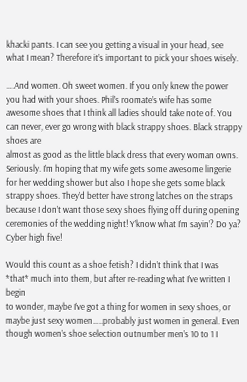khacki pants. I can see you getting a visual in your head, see what I mean? Therefore it’s important to pick your shoes wisely.

….And women. Oh sweet women. If you only knew the power you had with your shoes. Phil’s roomate’s wife has some awesome shoes that I think all ladies should take note of. You can never, ever go wrong with black strappy shoes. Black strappy shoes are
almost as good as the little black dress that every woman owns. Seriously. I’m hoping that my wife gets some awesome lingerie for her wedding shower but also I hope she gets some black strappy shoes. They’d better have strong latches on the straps because I don’t want those sexy shoes flying off during opening ceremonies of the wedding night! Y’know what I’m sayin’? Do ya? Cyber high five!

Would this count as a shoe fetish? I didn’t think that I was *that* much into them, but after re-reading what I’ve written I begin
to wonder, maybe I’ve got a thing for women in sexy shoes, or maybe just sexy women…..probably just women in general. Even though women’s shoe selection outnumber men’s 10 to 1 I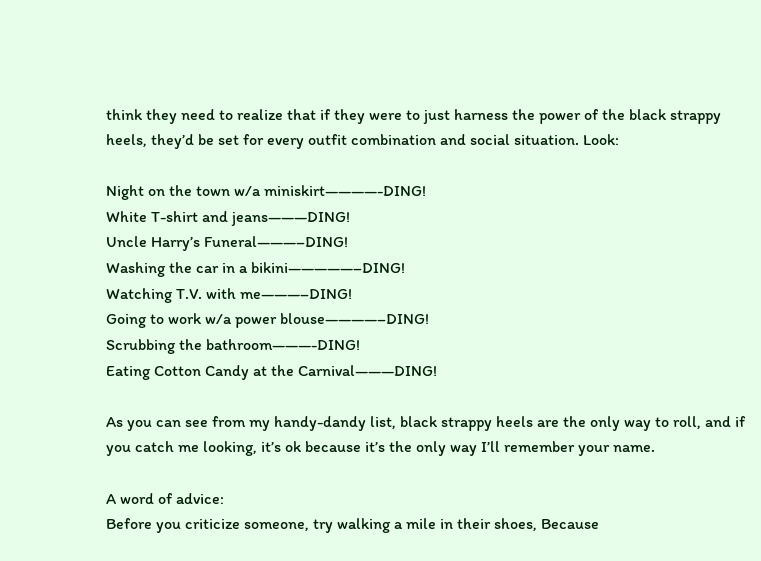think they need to realize that if they were to just harness the power of the black strappy heels, they’d be set for every outfit combination and social situation. Look:

Night on the town w/a miniskirt————-DING!
White T-shirt and jeans———DING!
Uncle Harry’s Funeral———–DING!
Washing the car in a bikini—————–DING!
Watching T.V. with me———–DING!
Going to work w/a power blouse————–DING!
Scrubbing the bathroom———-DING!
Eating Cotton Candy at the Carnival———DING!

As you can see from my handy-dandy list, black strappy heels are the only way to roll, and if you catch me looking, it’s ok because it’s the only way I’ll remember your name.

A word of advice:
Before you criticize someone, try walking a mile in their shoes, Because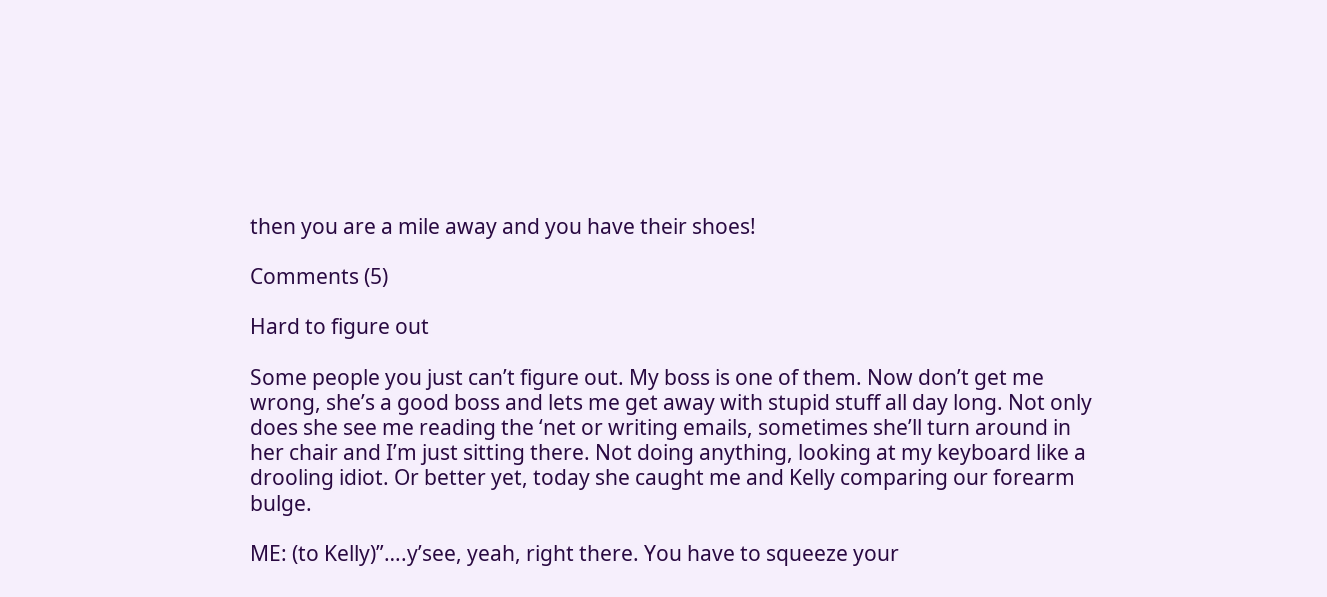then you are a mile away and you have their shoes!

Comments (5)

Hard to figure out

Some people you just can’t figure out. My boss is one of them. Now don’t get me wrong, she’s a good boss and lets me get away with stupid stuff all day long. Not only does she see me reading the ‘net or writing emails, sometimes she’ll turn around in her chair and I’m just sitting there. Not doing anything, looking at my keyboard like a drooling idiot. Or better yet, today she caught me and Kelly comparing our forearm bulge.

ME: (to Kelly)”….y’see, yeah, right there. You have to squeeze your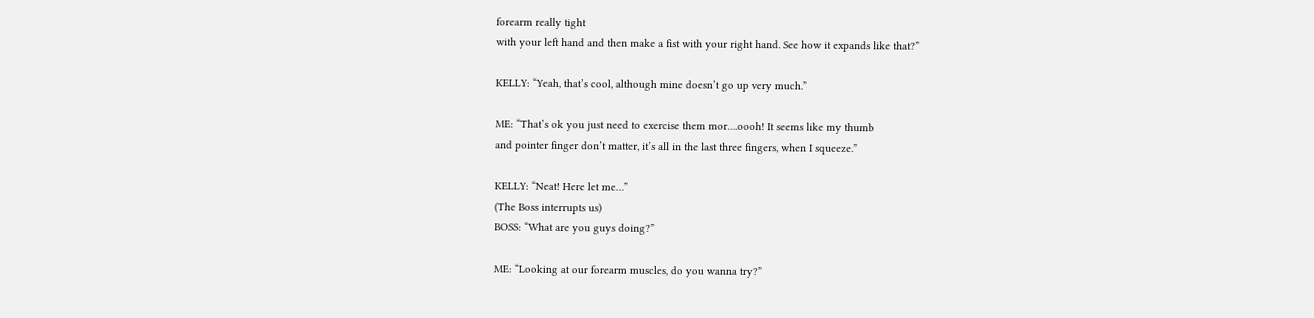forearm really tight
with your left hand and then make a fist with your right hand. See how it expands like that?”

KELLY: “Yeah, that’s cool, although mine doesn’t go up very much.”

ME: “That’s ok you just need to exercise them mor….oooh! It seems like my thumb
and pointer finger don’t matter, it’s all in the last three fingers, when I squeeze.”

KELLY: “Neat! Here let me…”
(The Boss interrupts us)
BOSS: “What are you guys doing?”

ME: “Looking at our forearm muscles, do you wanna try?”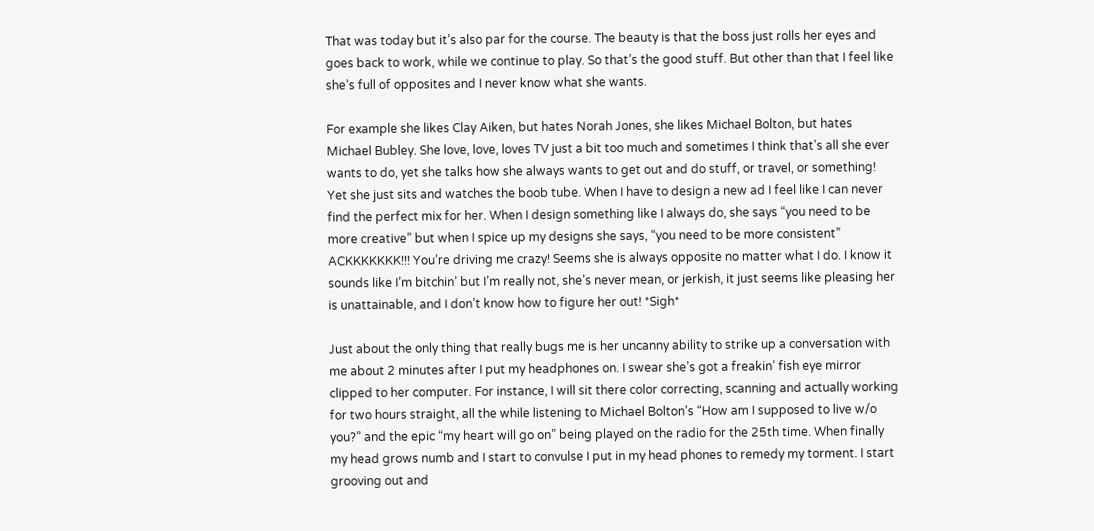That was today but it’s also par for the course. The beauty is that the boss just rolls her eyes and goes back to work, while we continue to play. So that’s the good stuff. But other than that I feel like she’s full of opposites and I never know what she wants.

For example she likes Clay Aiken, but hates Norah Jones, she likes Michael Bolton, but hates Michael Bubley. She love, love, loves TV just a bit too much and sometimes I think that’s all she ever wants to do, yet she talks how she always wants to get out and do stuff, or travel, or something! Yet she just sits and watches the boob tube. When I have to design a new ad I feel like I can never find the perfect mix for her. When I design something like I always do, she says “you need to be more creative” but when I spice up my designs she says, “you need to be more consistent” ACKKKKKKK!!! You’re driving me crazy! Seems she is always opposite no matter what I do. I know it sounds like I’m bitchin’ but I’m really not, she’s never mean, or jerkish, it just seems like pleasing her is unattainable, and I don’t know how to figure her out! *Sigh*

Just about the only thing that really bugs me is her uncanny ability to strike up a conversation with me about 2 minutes after I put my headphones on. I swear she’s got a freakin’ fish eye mirror clipped to her computer. For instance, I will sit there color correcting, scanning and actually working for two hours straight, all the while listening to Michael Bolton’s “How am I supposed to live w/o you?” and the epic “my heart will go on” being played on the radio for the 25th time. When finally my head grows numb and I start to convulse I put in my head phones to remedy my torment. I start grooving out and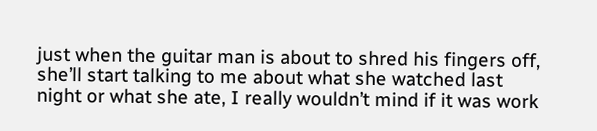just when the guitar man is about to shred his fingers off, she’ll start talking to me about what she watched last night or what she ate, I really wouldn’t mind if it was work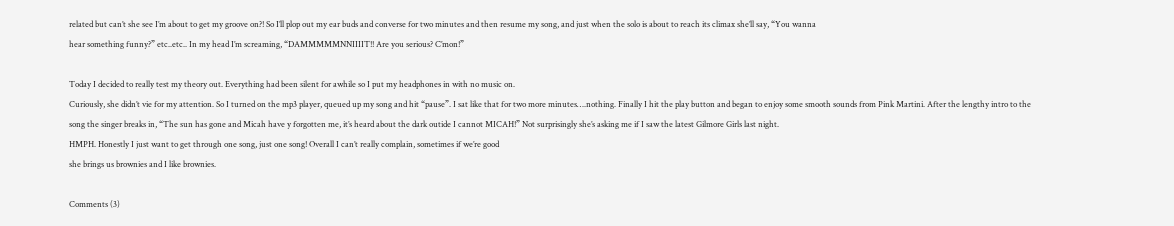related but can’t she see I’m about to get my groove on?! So I’ll plop out my ear buds and converse for two minutes and then resume my song, and just when the solo is about to reach its climax she’ll say, “You wanna
hear something funny?” etc..etc.. In my head I’m screaming, “DAMMMMMNNIIIIT!! Are you serious? C’mon!”

Today I decided to really test my theory out. Everything had been silent for awhile so I put my headphones in with no music on.
Curiously, she didn’t vie for my attention. So I turned on the mp3 player, queued up my song and hit “pause”. I sat like that for two more minutes….nothing. Finally I hit the play button and began to enjoy some smooth sounds from Pink Martini. After the lengthy intro to the song the singer breaks in, “The sun has gone and Micah have y forgotten me, it’s heard about the dark outide I cannot MICAH!” Not surprisingly she’s asking me if I saw the latest Gilmore Girls last night.
HMPH. Honestly I just want to get through one song, just one song! Overall I can’t really complain, sometimes if we’re good
she brings us brownies and I like brownies.

Comments (3)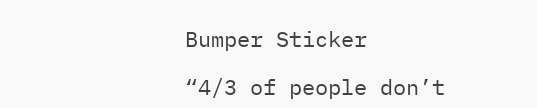Bumper Sticker

“4/3 of people don’t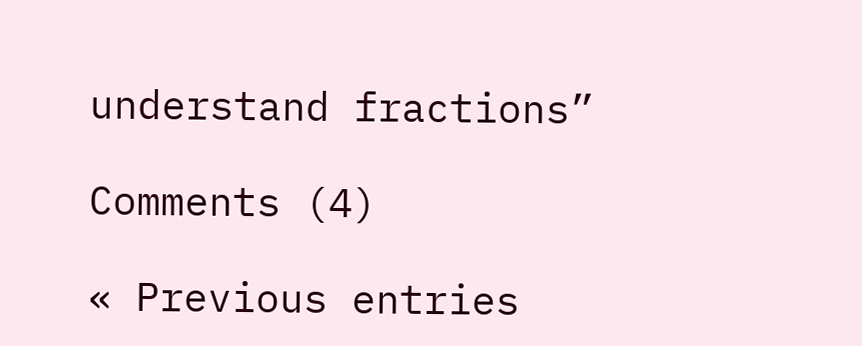understand fractions”

Comments (4)

« Previous entries